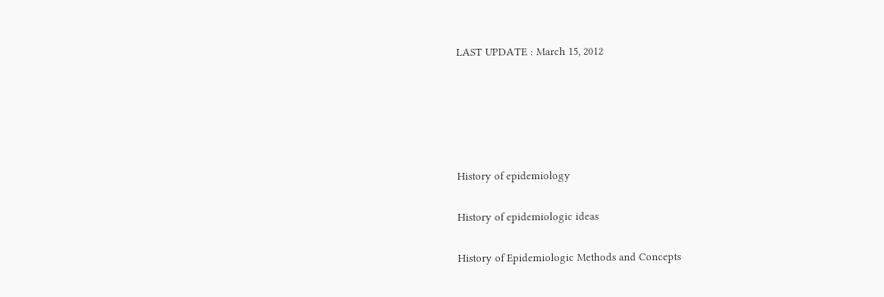LAST UPDATE : March 15, 2012





History of epidemiology

History of epidemiologic ideas

History of Epidemiologic Methods and Concepts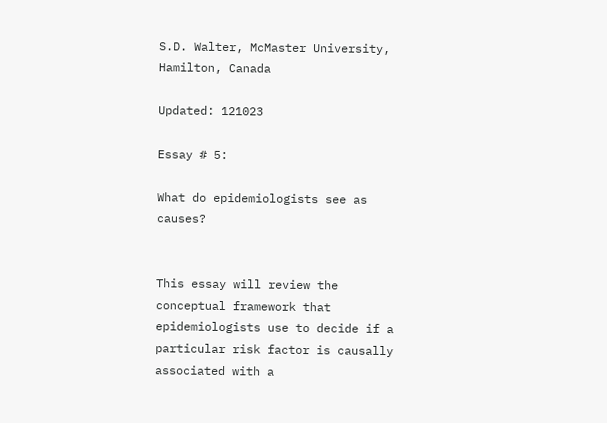S.D. Walter, McMaster University, Hamilton, Canada

Updated: 121023

Essay # 5:

What do epidemiologists see as causes?


This essay will review the conceptual framework that epidemiologists use to decide if a particular risk factor is causally associated with a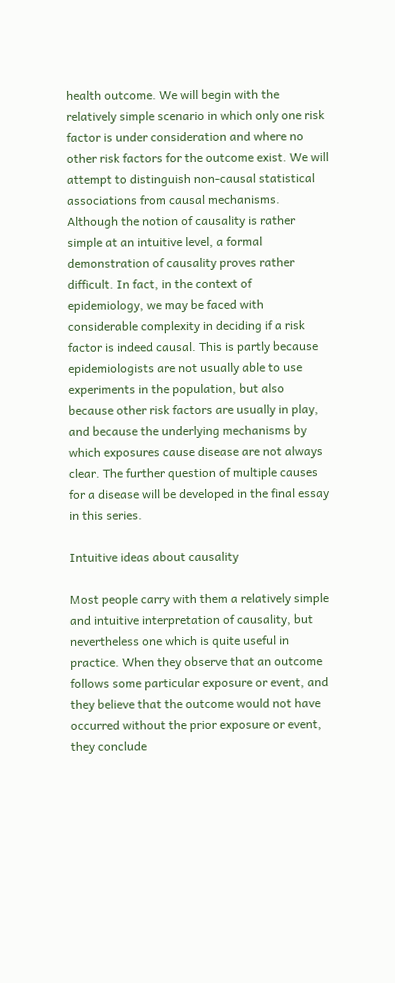health outcome. We will begin with the relatively simple scenario in which only one risk factor is under consideration and where no other risk factors for the outcome exist. We will attempt to distinguish non-causal statistical associations from causal mechanisms. Although the notion of causality is rather simple at an intuitive level, a formal demonstration of causality proves rather difficult. In fact, in the context of epidemiology, we may be faced with considerable complexity in deciding if a risk factor is indeed causal. This is partly because epidemiologists are not usually able to use experiments in the population, but also because other risk factors are usually in play, and because the underlying mechanisms by which exposures cause disease are not always clear. The further question of multiple causes for a disease will be developed in the final essay in this series.

Intuitive ideas about causality

Most people carry with them a relatively simple and intuitive interpretation of causality, but nevertheless one which is quite useful in practice. When they observe that an outcome follows some particular exposure or event, and they believe that the outcome would not have occurred without the prior exposure or event, they conclude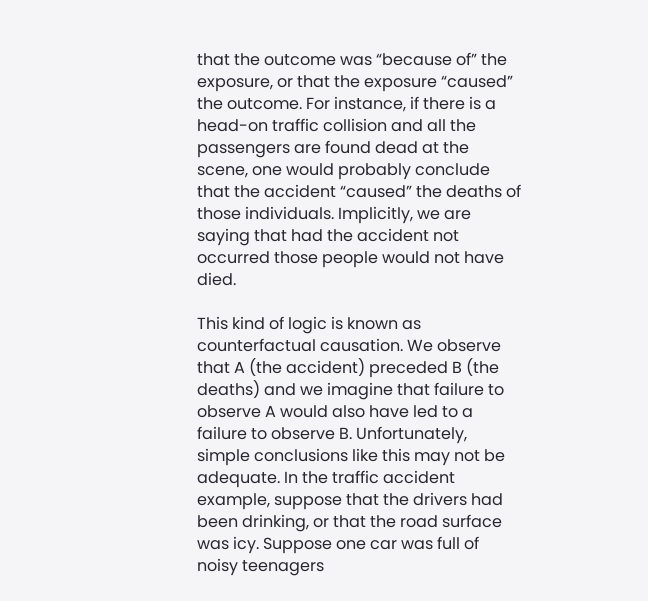that the outcome was “because of” the exposure, or that the exposure “caused” the outcome. For instance, if there is a head-on traffic collision and all the passengers are found dead at the scene, one would probably conclude that the accident “caused” the deaths of those individuals. Implicitly, we are saying that had the accident not occurred those people would not have died.

This kind of logic is known as counterfactual causation. We observe that A (the accident) preceded B (the deaths) and we imagine that failure to observe A would also have led to a failure to observe B. Unfortunately, simple conclusions like this may not be adequate. In the traffic accident example, suppose that the drivers had been drinking, or that the road surface was icy. Suppose one car was full of noisy teenagers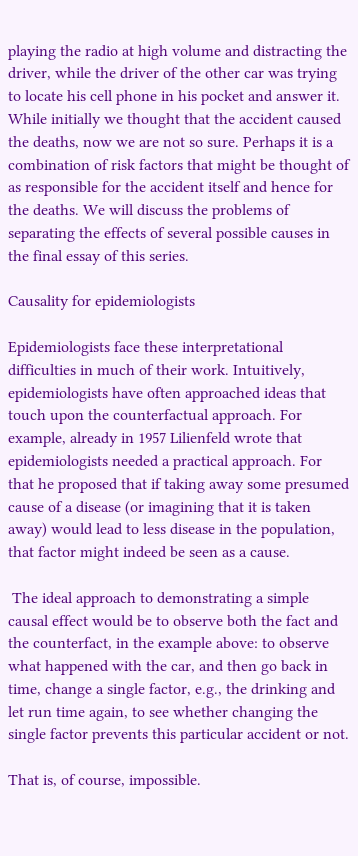playing the radio at high volume and distracting the driver, while the driver of the other car was trying to locate his cell phone in his pocket and answer it. While initially we thought that the accident caused the deaths, now we are not so sure. Perhaps it is a combination of risk factors that might be thought of as responsible for the accident itself and hence for the deaths. We will discuss the problems of separating the effects of several possible causes in the final essay of this series.

Causality for epidemiologists

Epidemiologists face these interpretational difficulties in much of their work. Intuitively, epidemiologists have often approached ideas that touch upon the counterfactual approach. For example, already in 1957 Lilienfeld wrote that epidemiologists needed a practical approach. For that he proposed that if taking away some presumed cause of a disease (or imagining that it is taken away) would lead to less disease in the population, that factor might indeed be seen as a cause.

 The ideal approach to demonstrating a simple causal effect would be to observe both the fact and the counterfact, in the example above: to observe what happened with the car, and then go back in time, change a single factor, e.g., the drinking and let run time again, to see whether changing the single factor prevents this particular accident or not.

That is, of course, impossible.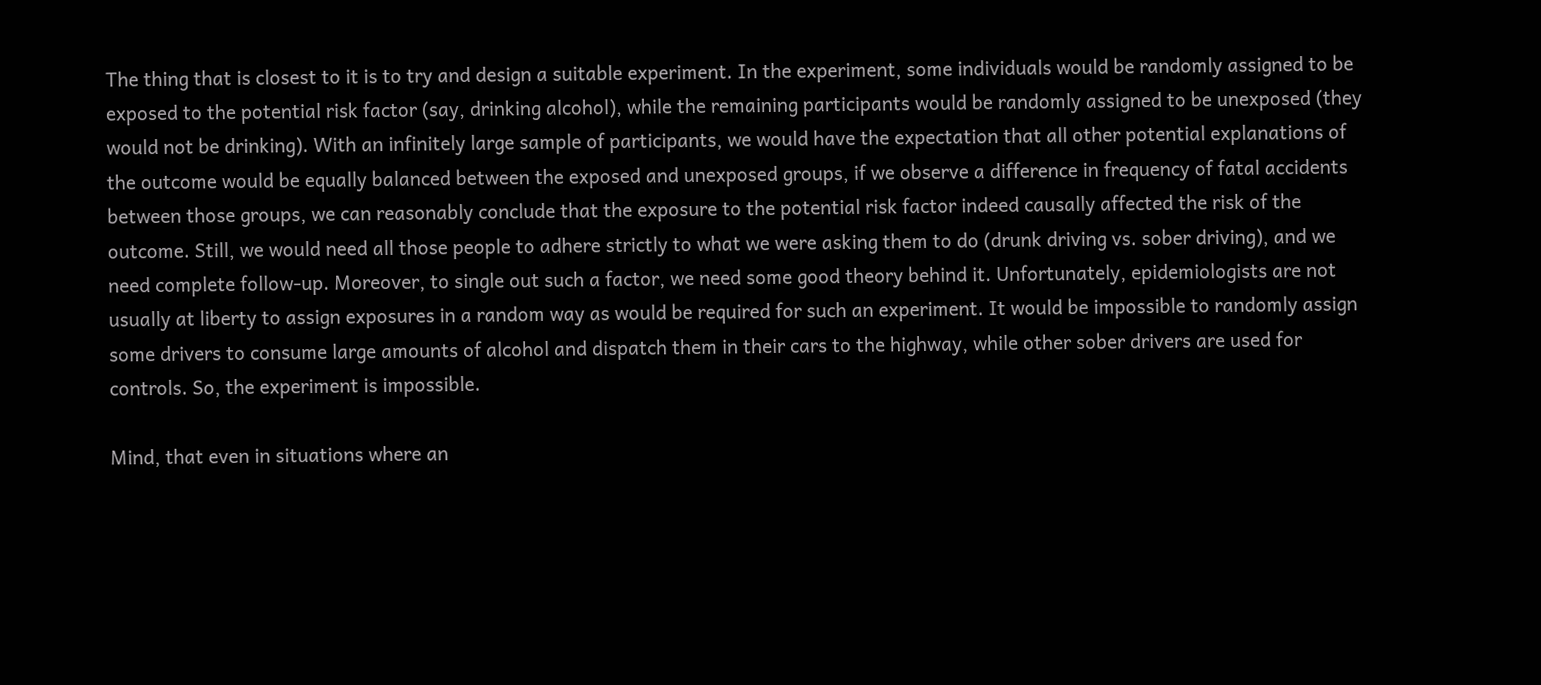The thing that is closest to it is to try and design a suitable experiment. In the experiment, some individuals would be randomly assigned to be exposed to the potential risk factor (say, drinking alcohol), while the remaining participants would be randomly assigned to be unexposed (they would not be drinking). With an infinitely large sample of participants, we would have the expectation that all other potential explanations of the outcome would be equally balanced between the exposed and unexposed groups, if we observe a difference in frequency of fatal accidents between those groups, we can reasonably conclude that the exposure to the potential risk factor indeed causally affected the risk of the outcome. Still, we would need all those people to adhere strictly to what we were asking them to do (drunk driving vs. sober driving), and we need complete follow-up. Moreover, to single out such a factor, we need some good theory behind it. Unfortunately, epidemiologists are not usually at liberty to assign exposures in a random way as would be required for such an experiment. It would be impossible to randomly assign some drivers to consume large amounts of alcohol and dispatch them in their cars to the highway, while other sober drivers are used for controls. So, the experiment is impossible.

Mind, that even in situations where an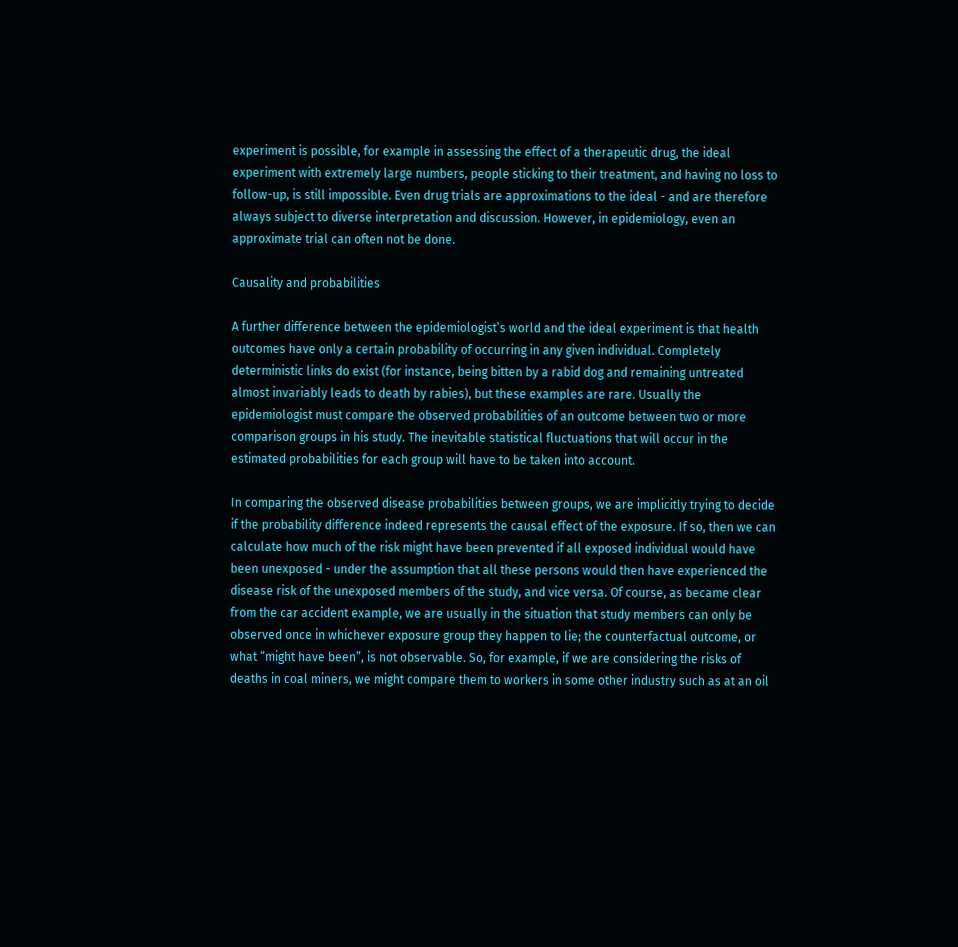experiment is possible, for example in assessing the effect of a therapeutic drug, the ideal experiment with extremely large numbers, people sticking to their treatment, and having no loss to follow-up, is still impossible. Even drug trials are approximations to the ideal - and are therefore always subject to diverse interpretation and discussion. However, in epidemiology, even an approximate trial can often not be done.

Causality and probabilities

A further difference between the epidemiologist’s world and the ideal experiment is that health outcomes have only a certain probability of occurring in any given individual. Completely deterministic links do exist (for instance, being bitten by a rabid dog and remaining untreated almost invariably leads to death by rabies), but these examples are rare. Usually the epidemiologist must compare the observed probabilities of an outcome between two or more comparison groups in his study. The inevitable statistical fluctuations that will occur in the estimated probabilities for each group will have to be taken into account.

In comparing the observed disease probabilities between groups, we are implicitly trying to decide if the probability difference indeed represents the causal effect of the exposure. If so, then we can calculate how much of the risk might have been prevented if all exposed individual would have been unexposed - under the assumption that all these persons would then have experienced the disease risk of the unexposed members of the study, and vice versa. Of course, as became clear from the car accident example, we are usually in the situation that study members can only be observed once in whichever exposure group they happen to lie; the counterfactual outcome, or what “might have been”, is not observable. So, for example, if we are considering the risks of deaths in coal miners, we might compare them to workers in some other industry such as at an oil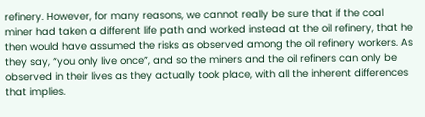refinery. However, for many reasons, we cannot really be sure that if the coal miner had taken a different life path and worked instead at the oil refinery, that he then would have assumed the risks as observed among the oil refinery workers. As they say, “you only live once”, and so the miners and the oil refiners can only be observed in their lives as they actually took place, with all the inherent differences that implies.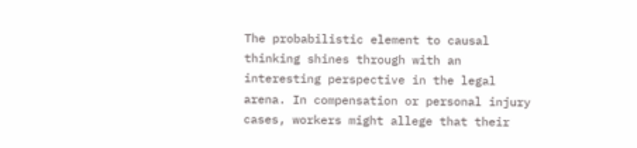The probabilistic element to causal thinking shines through with an interesting perspective in the legal arena. In compensation or personal injury cases, workers might allege that their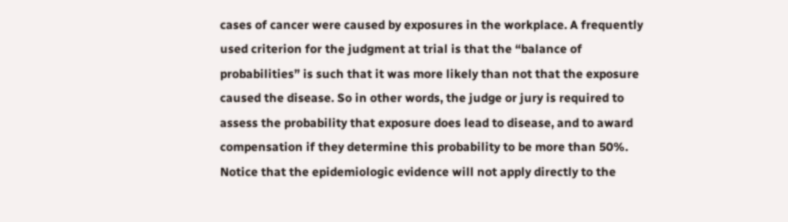cases of cancer were caused by exposures in the workplace. A frequently used criterion for the judgment at trial is that the “balance of probabilities” is such that it was more likely than not that the exposure caused the disease. So in other words, the judge or jury is required to assess the probability that exposure does lead to disease, and to award compensation if they determine this probability to be more than 50%. Notice that the epidemiologic evidence will not apply directly to the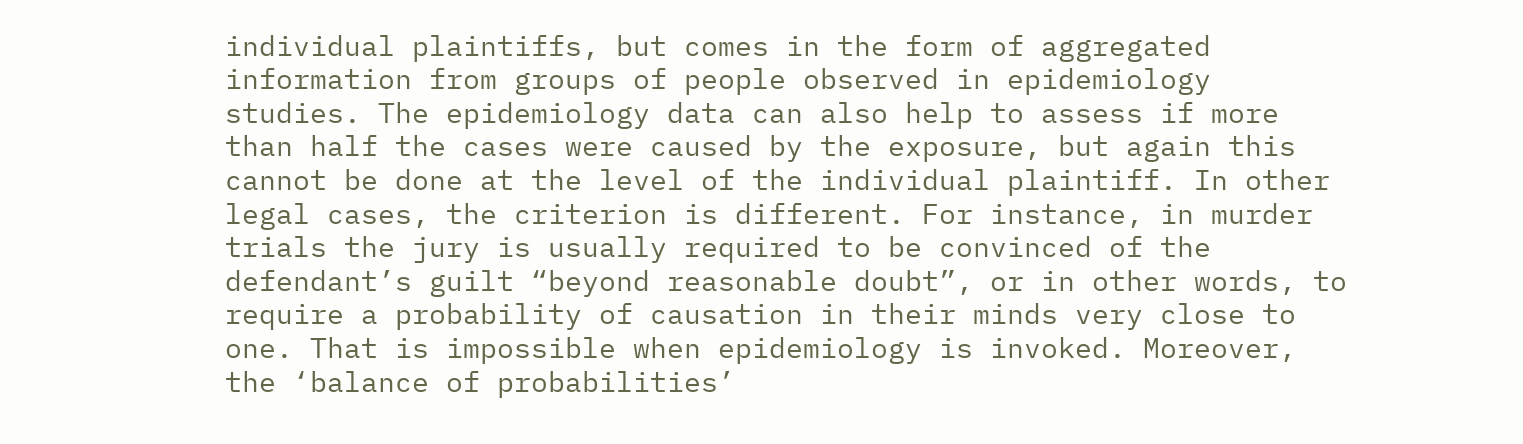individual plaintiffs, but comes in the form of aggregated information from groups of people observed in epidemiology studies. The epidemiology data can also help to assess if more than half the cases were caused by the exposure, but again this cannot be done at the level of the individual plaintiff. In other legal cases, the criterion is different. For instance, in murder trials the jury is usually required to be convinced of the defendant’s guilt “beyond reasonable doubt”, or in other words, to require a probability of causation in their minds very close to one. That is impossible when epidemiology is invoked. Moreover, the ‘balance of probabilities’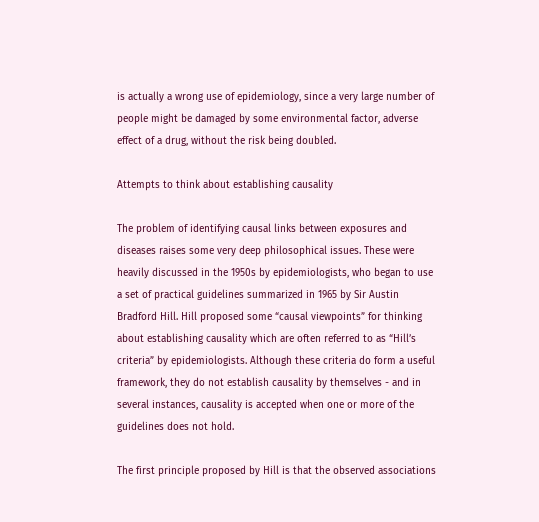is actually a wrong use of epidemiology, since a very large number of people might be damaged by some environmental factor, adverse effect of a drug, without the risk being doubled.

Attempts to think about establishing causality

The problem of identifying causal links between exposures and diseases raises some very deep philosophical issues. These were heavily discussed in the 1950s by epidemiologists, who began to use a set of practical guidelines summarized in 1965 by Sir Austin Bradford Hill. Hill proposed some “causal viewpoints” for thinking about establishing causality which are often referred to as “Hill’s criteria” by epidemiologists. Although these criteria do form a useful framework, they do not establish causality by themselves - and in several instances, causality is accepted when one or more of the guidelines does not hold.

The first principle proposed by Hill is that the observed associations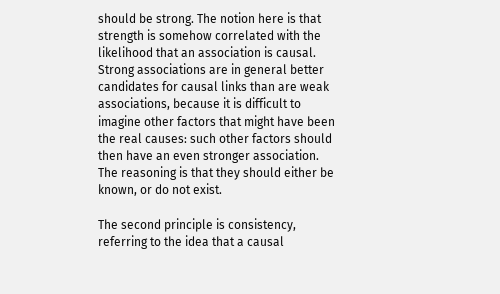should be strong. The notion here is that strength is somehow correlated with the likelihood that an association is causal. Strong associations are in general better candidates for causal links than are weak associations, because it is difficult to imagine other factors that might have been the real causes: such other factors should then have an even stronger association. The reasoning is that they should either be known, or do not exist.

The second principle is consistency, referring to the idea that a causal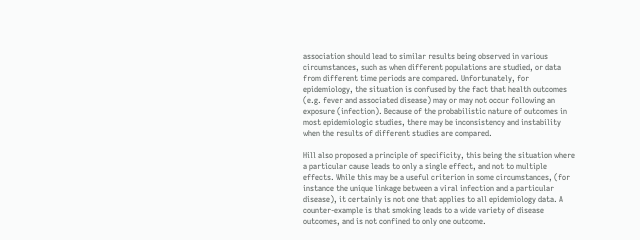association should lead to similar results being observed in various circumstances, such as when different populations are studied, or data from different time periods are compared. Unfortunately, for epidemiology, the situation is confused by the fact that health outcomes (e.g. fever and associated disease) may or may not occur following an exposure (infection). Because of the probabilistic nature of outcomes in most epidemiologic studies, there may be inconsistency and instability when the results of different studies are compared.

Hill also proposed a principle of specificity, this being the situation where a particular cause leads to only a single effect, and not to multiple effects. While this may be a useful criterion in some circumstances, (for instance the unique linkage between a viral infection and a particular disease), it certainly is not one that applies to all epidemiology data. A counter-example is that smoking leads to a wide variety of disease outcomes, and is not confined to only one outcome.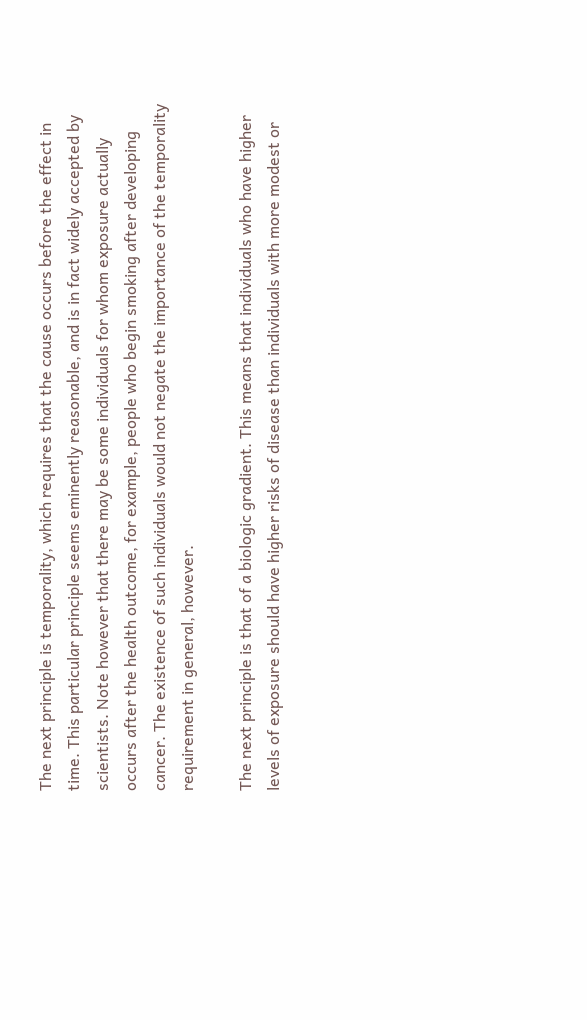The next principle is temporality, which requires that the cause occurs before the effect in time. This particular principle seems eminently reasonable, and is in fact widely accepted by scientists. Note however that there may be some individuals for whom exposure actually occurs after the health outcome, for example, people who begin smoking after developing cancer. The existence of such individuals would not negate the importance of the temporality requirement in general, however.

The next principle is that of a biologic gradient. This means that individuals who have higher levels of exposure should have higher risks of disease than individuals with more modest or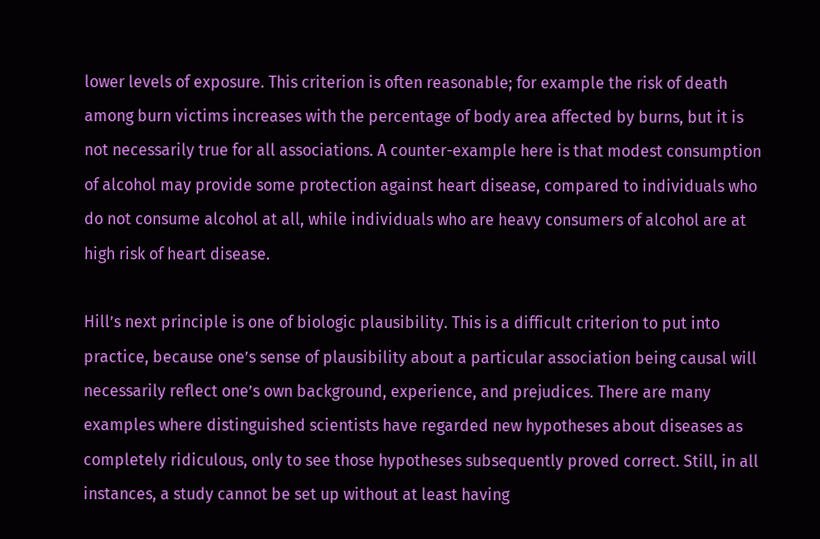lower levels of exposure. This criterion is often reasonable; for example the risk of death among burn victims increases with the percentage of body area affected by burns, but it is not necessarily true for all associations. A counter-example here is that modest consumption of alcohol may provide some protection against heart disease, compared to individuals who do not consume alcohol at all, while individuals who are heavy consumers of alcohol are at high risk of heart disease.

Hill’s next principle is one of biologic plausibility. This is a difficult criterion to put into practice, because one’s sense of plausibility about a particular association being causal will necessarily reflect one’s own background, experience, and prejudices. There are many examples where distinguished scientists have regarded new hypotheses about diseases as completely ridiculous, only to see those hypotheses subsequently proved correct. Still, in all instances, a study cannot be set up without at least having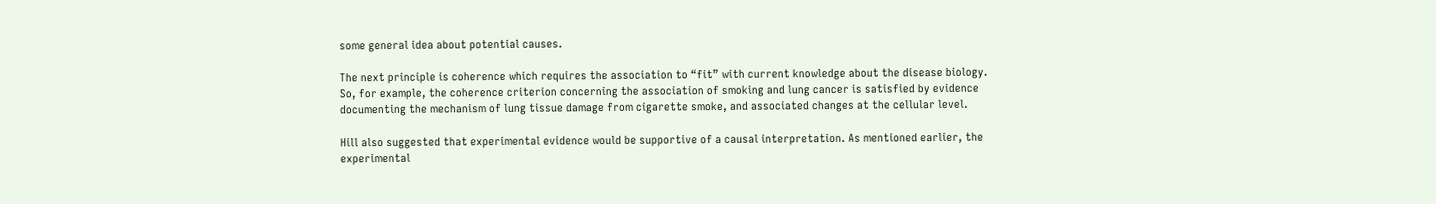some general idea about potential causes.

The next principle is coherence which requires the association to “fit” with current knowledge about the disease biology. So, for example, the coherence criterion concerning the association of smoking and lung cancer is satisfied by evidence documenting the mechanism of lung tissue damage from cigarette smoke, and associated changes at the cellular level.

Hill also suggested that experimental evidence would be supportive of a causal interpretation. As mentioned earlier, the experimental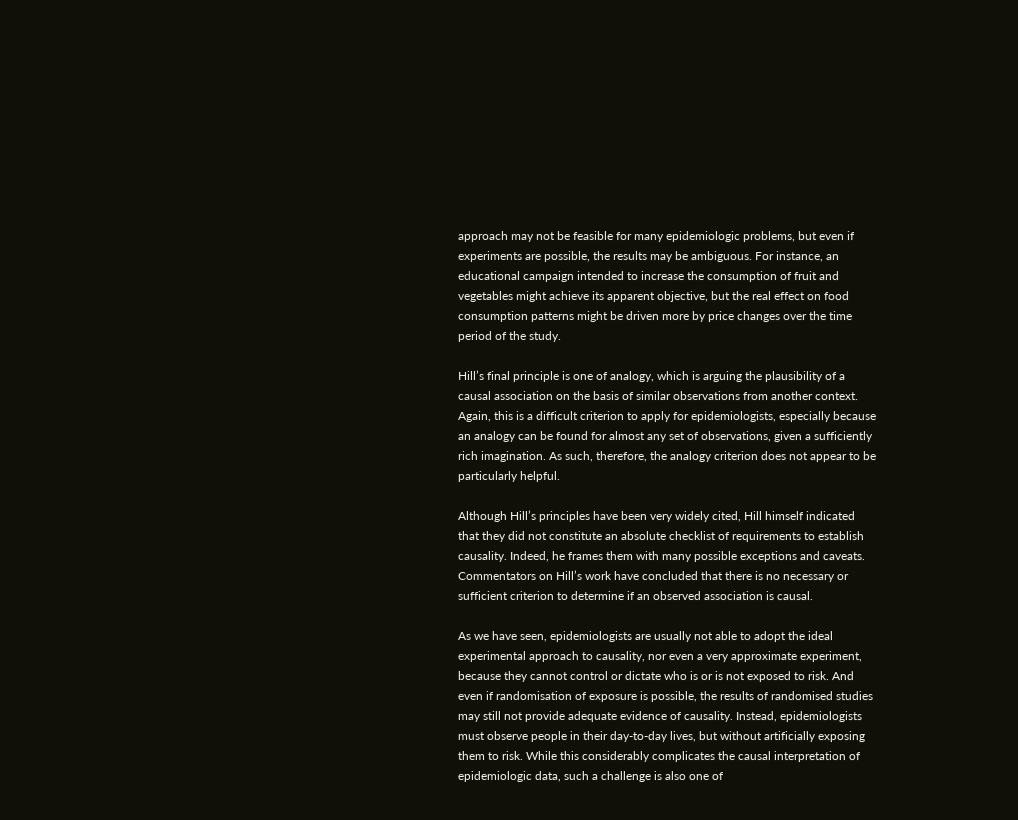approach may not be feasible for many epidemiologic problems, but even if experiments are possible, the results may be ambiguous. For instance, an educational campaign intended to increase the consumption of fruit and vegetables might achieve its apparent objective, but the real effect on food consumption patterns might be driven more by price changes over the time period of the study.

Hill’s final principle is one of analogy, which is arguing the plausibility of a causal association on the basis of similar observations from another context. Again, this is a difficult criterion to apply for epidemiologists, especially because an analogy can be found for almost any set of observations, given a sufficiently rich imagination. As such, therefore, the analogy criterion does not appear to be particularly helpful.

Although Hill’s principles have been very widely cited, Hill himself indicated that they did not constitute an absolute checklist of requirements to establish causality. Indeed, he frames them with many possible exceptions and caveats. Commentators on Hill’s work have concluded that there is no necessary or sufficient criterion to determine if an observed association is causal.

As we have seen, epidemiologists are usually not able to adopt the ideal experimental approach to causality, nor even a very approximate experiment, because they cannot control or dictate who is or is not exposed to risk. And even if randomisation of exposure is possible, the results of randomised studies may still not provide adequate evidence of causality. Instead, epidemiologists must observe people in their day-to-day lives, but without artificially exposing them to risk. While this considerably complicates the causal interpretation of epidemiologic data, such a challenge is also one of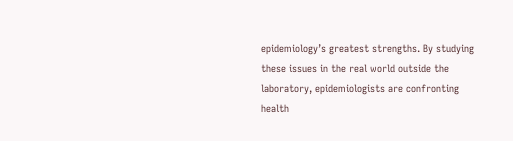epidemiology’s greatest strengths. By studying these issues in the real world outside the laboratory, epidemiologists are confronting health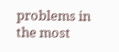problems in the most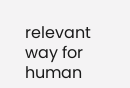relevant way for human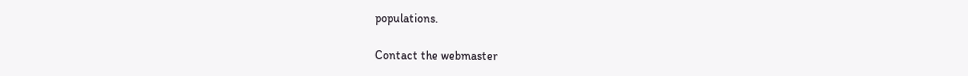populations.

Contact the webmaster